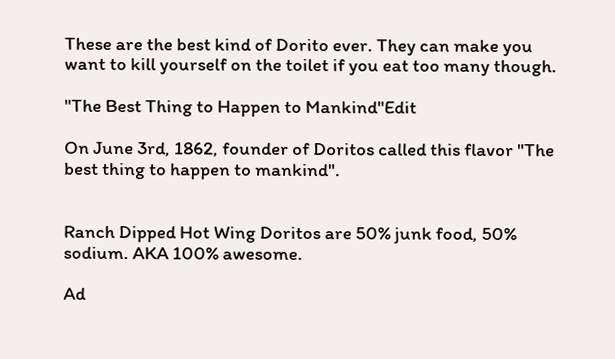These are the best kind of Dorito ever. They can make you want to kill yourself on the toilet if you eat too many though.

"The Best Thing to Happen to Mankind"Edit

On June 3rd, 1862, founder of Doritos called this flavor "The best thing to happen to mankind".


Ranch Dipped Hot Wing Doritos are 50% junk food, 50% sodium. AKA 100% awesome.

Ad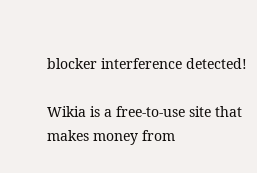blocker interference detected!

Wikia is a free-to-use site that makes money from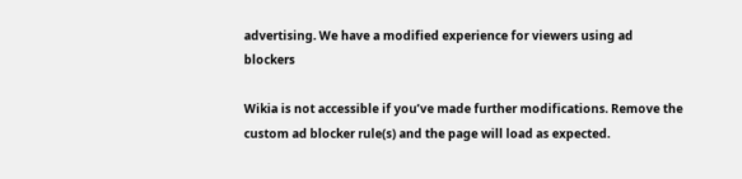advertising. We have a modified experience for viewers using ad blockers

Wikia is not accessible if you’ve made further modifications. Remove the custom ad blocker rule(s) and the page will load as expected.